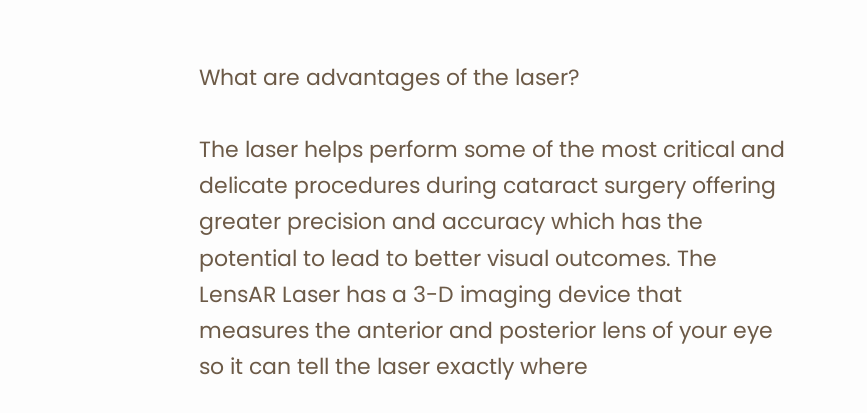What are advantages of the laser?

The laser helps perform some of the most critical and delicate procedures during cataract surgery offering greater precision and accuracy which has the potential to lead to better visual outcomes. The LensAR Laser has a 3-D imaging device that measures the anterior and posterior lens of your eye so it can tell the laser exactly where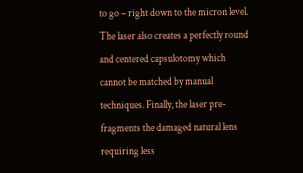to go – right down to the micron level. The laser also creates a perfectly round and centered capsulotomy which cannot be matched by manual techniques. Finally, the laser pre-fragments the damaged natural lens requiring less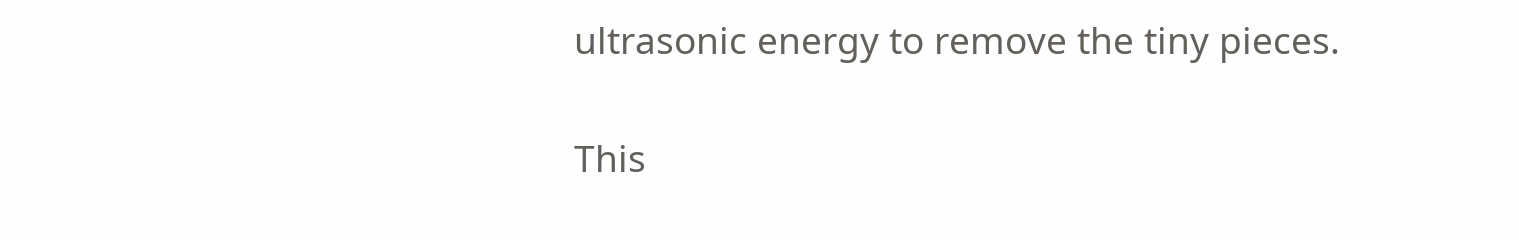ultrasonic energy to remove the tiny pieces.

This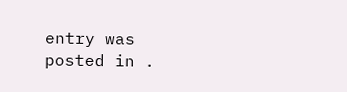entry was posted in .